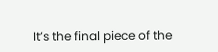It’s the final piece of the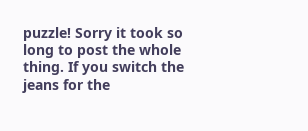puzzle! Sorry it took so long to post the whole thing. If you switch the jeans for the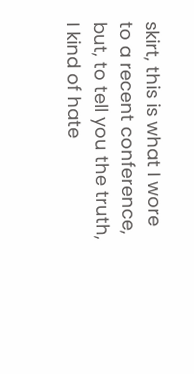skirt, this is what I wore to a recent conference, but, to tell you the truth, I kind of hate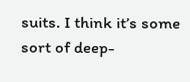suits. I think it’s some sort of deep-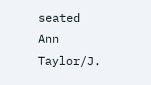seated Ann Taylor/J.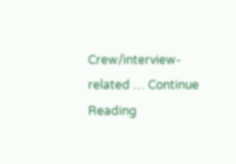Crew/interview-related … Continue Reading